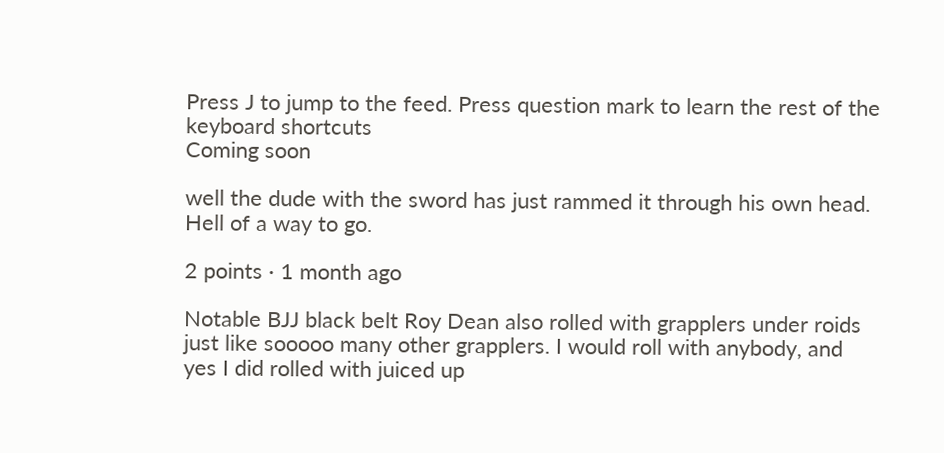Press J to jump to the feed. Press question mark to learn the rest of the keyboard shortcuts
Coming soon

well the dude with the sword has just rammed it through his own head. Hell of a way to go.

2 points · 1 month ago

Notable BJJ black belt Roy Dean also rolled with grapplers under roids just like sooooo many other grapplers. I would roll with anybody, and yes I did rolled with juiced up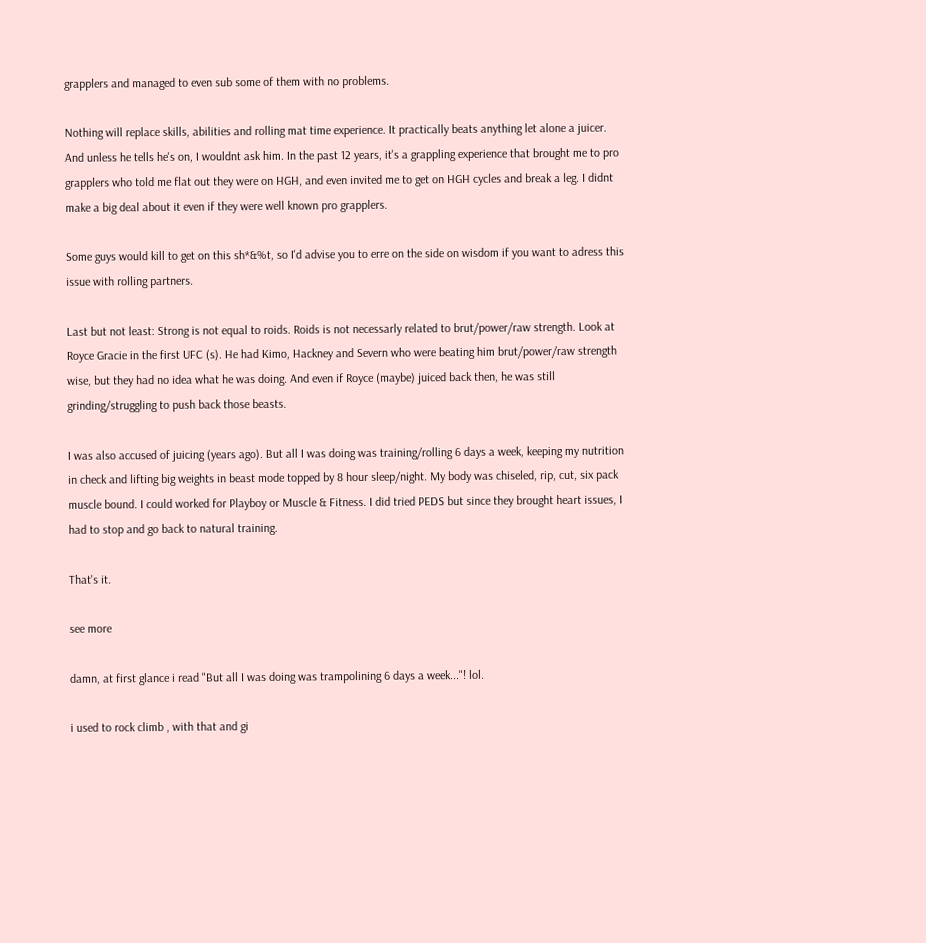grapplers and managed to even sub some of them with no problems.

Nothing will replace skills, abilities and rolling mat time experience. It practically beats anything let alone a juicer. And unless he tells he's on, I wouldnt ask him. In the past 12 years, it's a grappling experience that brought me to pro grapplers who told me flat out they were on HGH, and even invited me to get on HGH cycles and break a leg. I didnt make a big deal about it even if they were well known pro grapplers.

Some guys would kill to get on this sh*&%t, so I'd advise you to erre on the side on wisdom if you want to adress this issue with rolling partners.

Last but not least: Strong is not equal to roids. Roids is not necessarly related to brut/power/raw strength. Look at Royce Gracie in the first UFC (s). He had Kimo, Hackney and Severn who were beating him brut/power/raw strength wise, but they had no idea what he was doing. And even if Royce (maybe) juiced back then, he was still grinding/struggling to push back those beasts.

I was also accused of juicing (years ago). But all I was doing was training/rolling 6 days a week, keeping my nutrition in check and lifting big weights in beast mode topped by 8 hour sleep/night. My body was chiseled, rip, cut, six pack muscle bound. I could worked for Playboy or Muscle & Fitness. I did tried PEDS but since they brought heart issues, I had to stop and go back to natural training.

That's it.

see more

damn, at first glance i read "But all I was doing was trampolining 6 days a week..."! lol.

i used to rock climb , with that and gi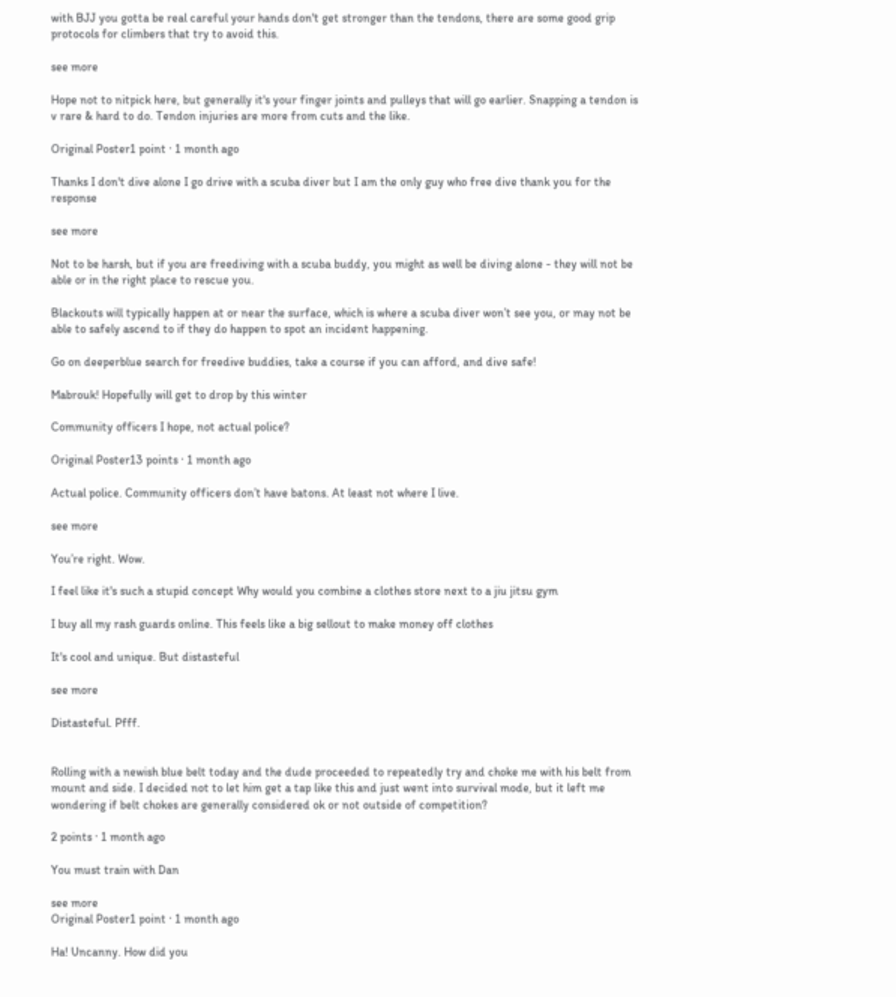with BJJ you gotta be real careful your hands don't get stronger than the tendons, there are some good grip protocols for climbers that try to avoid this.

see more

Hope not to nitpick here, but generally it's your finger joints and pulleys that will go earlier. Snapping a tendon is v rare & hard to do. Tendon injuries are more from cuts and the like.

Original Poster1 point · 1 month ago

Thanks I don't dive alone I go drive with a scuba diver but I am the only guy who free dive thank you for the response

see more

Not to be harsh, but if you are freediving with a scuba buddy, you might as well be diving alone - they will not be able or in the right place to rescue you.

Blackouts will typically happen at or near the surface, which is where a scuba diver won’t see you, or may not be able to safely ascend to if they do happen to spot an incident happening.

Go on deeperblue search for freedive buddies, take a course if you can afford, and dive safe!

Mabrouk! Hopefully will get to drop by this winter

Community officers I hope, not actual police?

Original Poster13 points · 1 month ago

Actual police. Community officers don’t have batons. At least not where I live.

see more

You’re right. Wow.

I feel like it's such a stupid concept Why would you combine a clothes store next to a jiu jitsu gym

I buy all my rash guards online. This feels like a big sellout to make money off clothes

It's cool and unique. But distasteful

see more

Distasteful. Pfff.


Rolling with a newish blue belt today and the dude proceeded to repeatedly try and choke me with his belt from mount and side. I decided not to let him get a tap like this and just went into survival mode, but it left me wondering if belt chokes are generally considered ok or not outside of competition?

2 points · 1 month ago

You must train with Dan

see more
Original Poster1 point · 1 month ago

Ha! Uncanny. How did you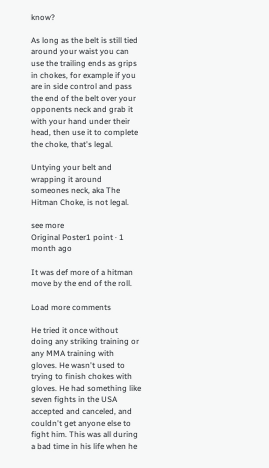know?

As long as the belt is still tied around your waist you can use the trailing ends as grips in chokes, for example if you are in side control and pass the end of the belt over your opponents neck and grab it with your hand under their head, then use it to complete the choke, that's legal.

Untying your belt and wrapping it around someones neck, aka The Hitman Choke, is not legal.

see more
Original Poster1 point · 1 month ago

It was def more of a hitman move by the end of the roll.

Load more comments

He tried it once without doing any striking training or any MMA training with gloves. He wasn't used to trying to finish chokes with gloves. He had something like seven fights in the USA accepted and canceled, and couldn't get anyone else to fight him. This was all during a bad time in his life when he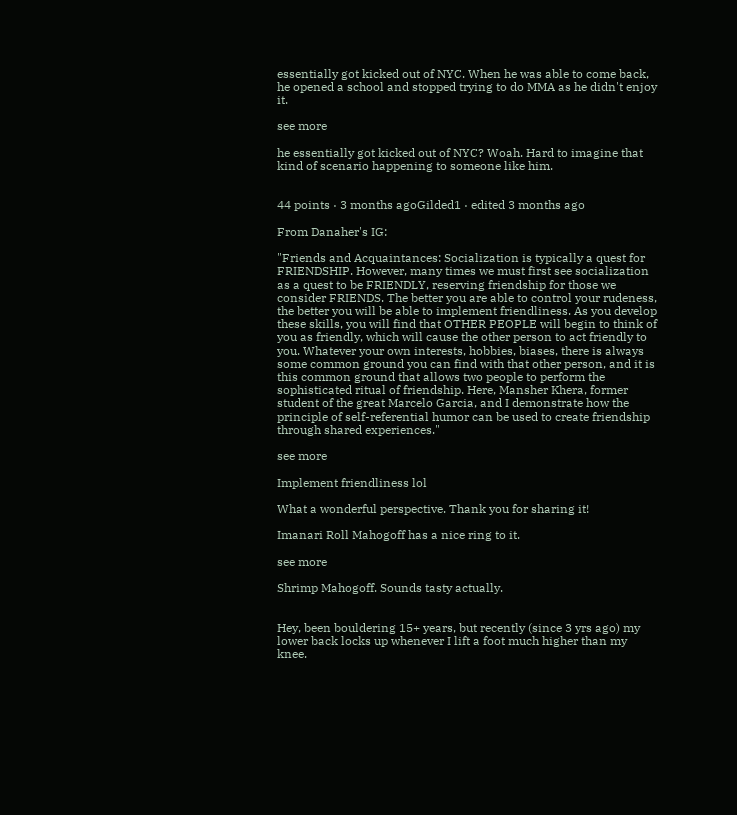essentially got kicked out of NYC. When he was able to come back, he opened a school and stopped trying to do MMA as he didn't enjoy it.

see more

he essentially got kicked out of NYC? Woah. Hard to imagine that kind of scenario happening to someone like him.


44 points · 3 months agoGilded1 · edited 3 months ago

From Danaher's IG:

"Friends and Acquaintances: Socialization is typically a quest for FRIENDSHIP. However, many times we must first see socialization as a quest to be FRIENDLY, reserving friendship for those we consider FRIENDS. The better you are able to control your rudeness, the better you will be able to implement friendliness. As you develop these skills, you will find that OTHER PEOPLE will begin to think of you as friendly, which will cause the other person to act friendly to you. Whatever your own interests, hobbies, biases, there is always some common ground you can find with that other person, and it is this common ground that allows two people to perform the sophisticated ritual of friendship. Here, Mansher Khera, former student of the great Marcelo Garcia, and I demonstrate how the principle of self-referential humor can be used to create friendship through shared experiences."

see more

Implement friendliness lol

What a wonderful perspective. Thank you for sharing it!

Imanari Roll Mahogoff has a nice ring to it.

see more

Shrimp Mahogoff. Sounds tasty actually.


Hey, been bouldering 15+ years, but recently (since 3 yrs ago) my lower back locks up whenever I lift a foot much higher than my knee.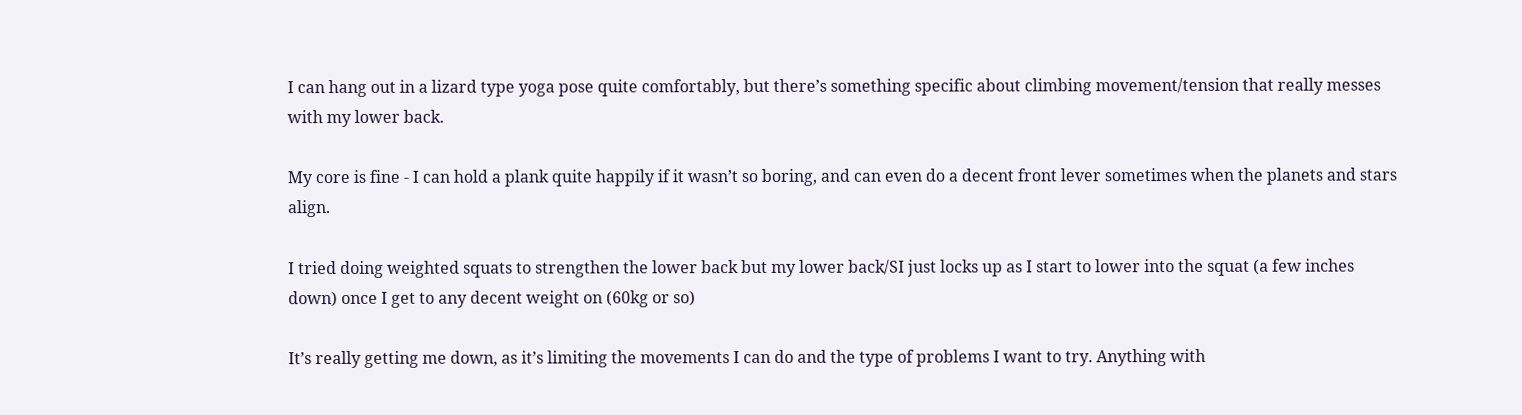I can hang out in a lizard type yoga pose quite comfortably, but there’s something specific about climbing movement/tension that really messes with my lower back.

My core is fine - I can hold a plank quite happily if it wasn’t so boring, and can even do a decent front lever sometimes when the planets and stars align.

I tried doing weighted squats to strengthen the lower back but my lower back/SI just locks up as I start to lower into the squat (a few inches down) once I get to any decent weight on (60kg or so)

It’s really getting me down, as it’s limiting the movements I can do and the type of problems I want to try. Anything with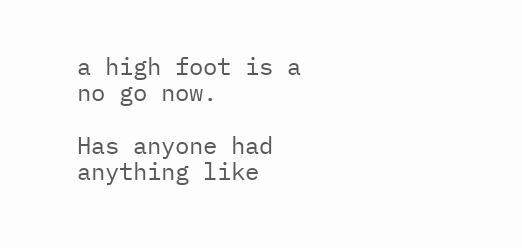a high foot is a no go now.

Has anyone had anything like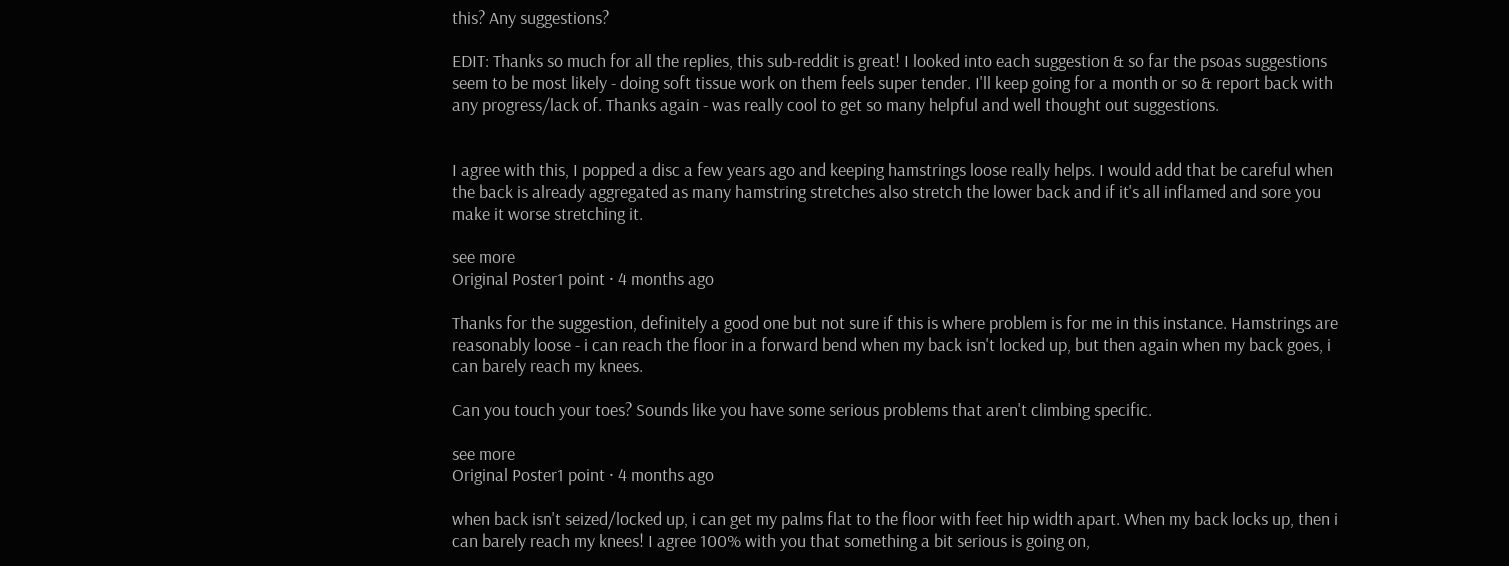this? Any suggestions?

EDIT: Thanks so much for all the replies, this sub-reddit is great! I looked into each suggestion & so far the psoas suggestions seem to be most likely - doing soft tissue work on them feels super tender. I'll keep going for a month or so & report back with any progress/lack of. Thanks again - was really cool to get so many helpful and well thought out suggestions.


I agree with this, I popped a disc a few years ago and keeping hamstrings loose really helps. I would add that be careful when the back is already aggregated as many hamstring stretches also stretch the lower back and if it's all inflamed and sore you make it worse stretching it.

see more
Original Poster1 point · 4 months ago

Thanks for the suggestion, definitely a good one but not sure if this is where problem is for me in this instance. Hamstrings are reasonably loose - i can reach the floor in a forward bend when my back isn't locked up, but then again when my back goes, i can barely reach my knees.

Can you touch your toes? Sounds like you have some serious problems that aren't climbing specific.

see more
Original Poster1 point · 4 months ago

when back isn't seized/locked up, i can get my palms flat to the floor with feet hip width apart. When my back locks up, then i can barely reach my knees! I agree 100% with you that something a bit serious is going on,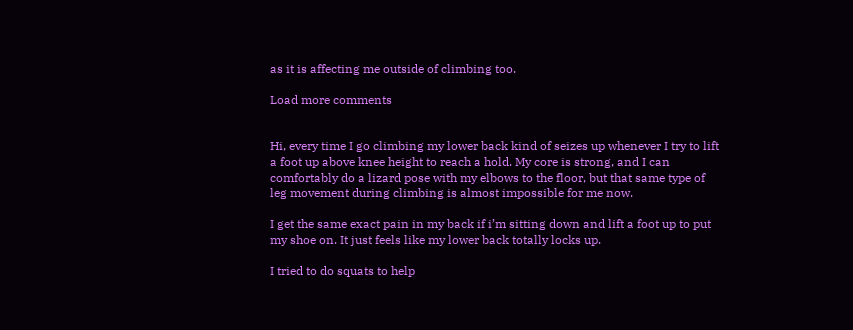as it is affecting me outside of climbing too.

Load more comments


Hi, every time I go climbing my lower back kind of seizes up whenever I try to lift a foot up above knee height to reach a hold. My core is strong, and I can comfortably do a lizard pose with my elbows to the floor, but that same type of leg movement during climbing is almost impossible for me now.

I get the same exact pain in my back if i’m sitting down and lift a foot up to put my shoe on. It just feels like my lower back totally locks up.

I tried to do squats to help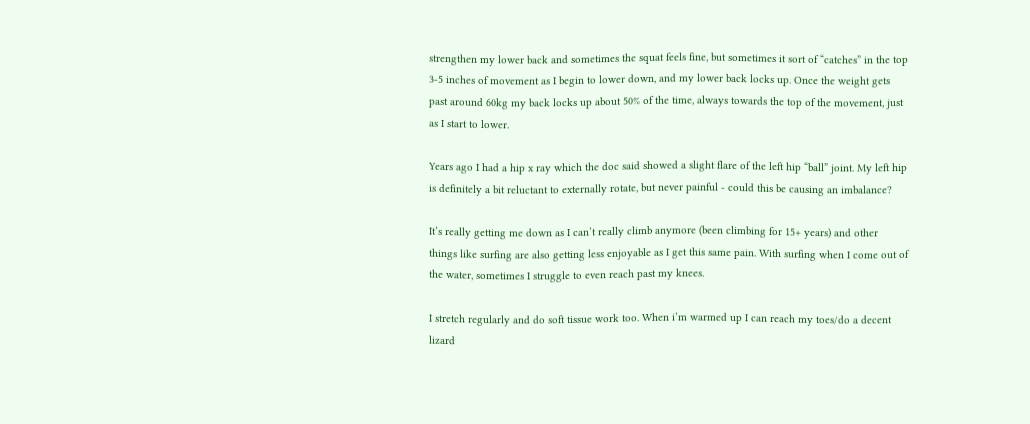strengthen my lower back and sometimes the squat feels fine, but sometimes it sort of “catches” in the top 3-5 inches of movement as I begin to lower down, and my lower back locks up. Once the weight gets past around 60kg my back locks up about 50% of the time, always towards the top of the movement, just as I start to lower.

Years ago I had a hip x ray which the doc said showed a slight flare of the left hip “ball” joint. My left hip is definitely a bit reluctant to externally rotate, but never painful - could this be causing an imbalance?

It’s really getting me down as I can’t really climb anymore (been climbing for 15+ years) and other things like surfing are also getting less enjoyable as I get this same pain. With surfing when I come out of the water, sometimes I struggle to even reach past my knees.

I stretch regularly and do soft tissue work too. When i’m warmed up I can reach my toes/do a decent lizard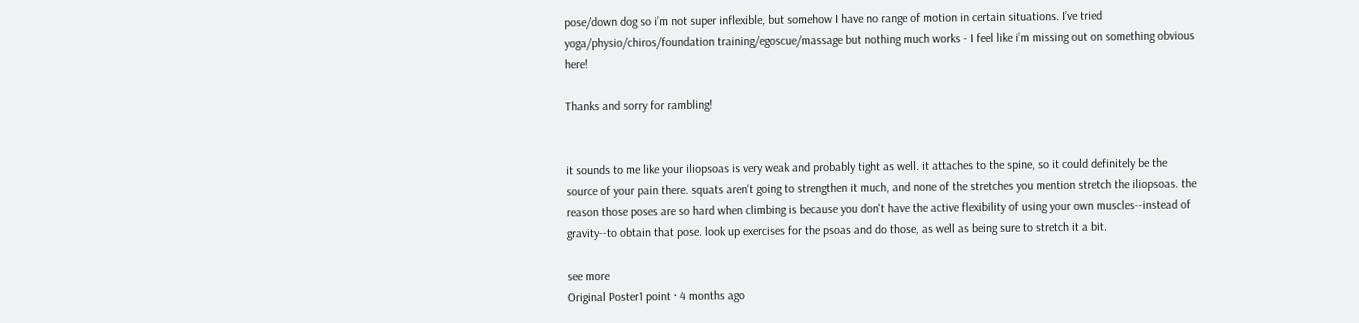pose/down dog so i’m not super inflexible, but somehow I have no range of motion in certain situations. I’ve tried yoga/physio/chiros/foundation training/egoscue/massage but nothing much works - I feel like i’m missing out on something obvious here!

Thanks and sorry for rambling!


it sounds to me like your iliopsoas is very weak and probably tight as well. it attaches to the spine, so it could definitely be the source of your pain there. squats aren't going to strengthen it much, and none of the stretches you mention stretch the iliopsoas. the reason those poses are so hard when climbing is because you don't have the active flexibility of using your own muscles--instead of gravity--to obtain that pose. look up exercises for the psoas and do those, as well as being sure to stretch it a bit.

see more
Original Poster1 point · 4 months ago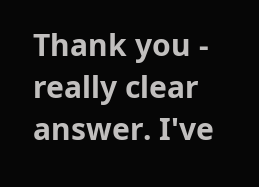Thank you - really clear answer. I've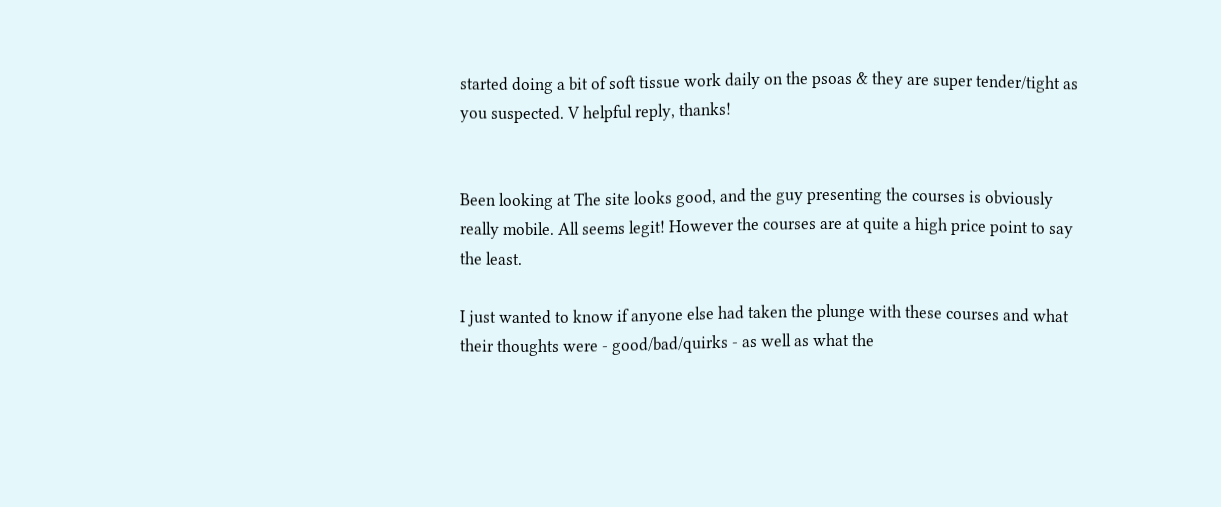started doing a bit of soft tissue work daily on the psoas & they are super tender/tight as you suspected. V helpful reply, thanks!


Been looking at The site looks good, and the guy presenting the courses is obviously really mobile. All seems legit! However the courses are at quite a high price point to say the least.

I just wanted to know if anyone else had taken the plunge with these courses and what their thoughts were - good/bad/quirks - as well as what the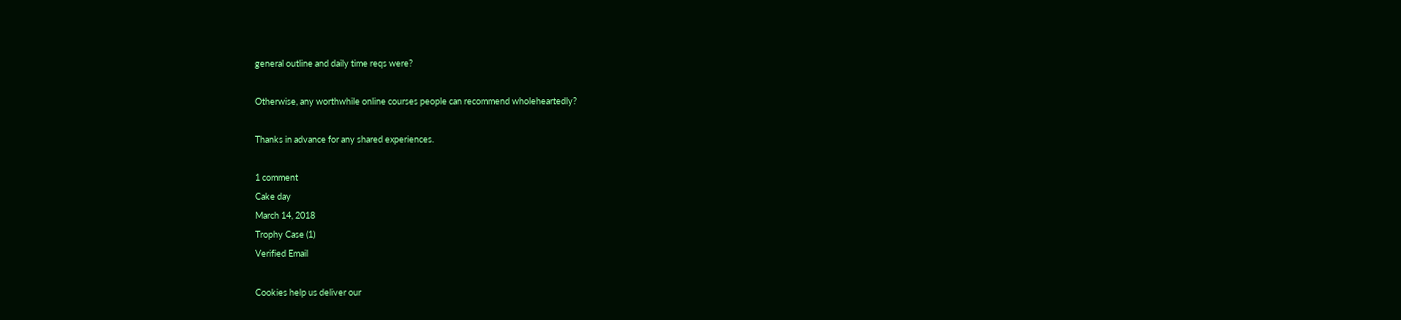general outline and daily time reqs were?

Otherwise, any worthwhile online courses people can recommend wholeheartedly?

Thanks in advance for any shared experiences.

1 comment
Cake day
March 14, 2018
Trophy Case (1)
Verified Email

Cookies help us deliver our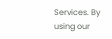Services. By using our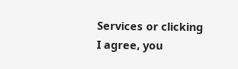Services or clicking I agree, you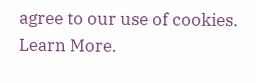agree to our use of cookies. Learn More.